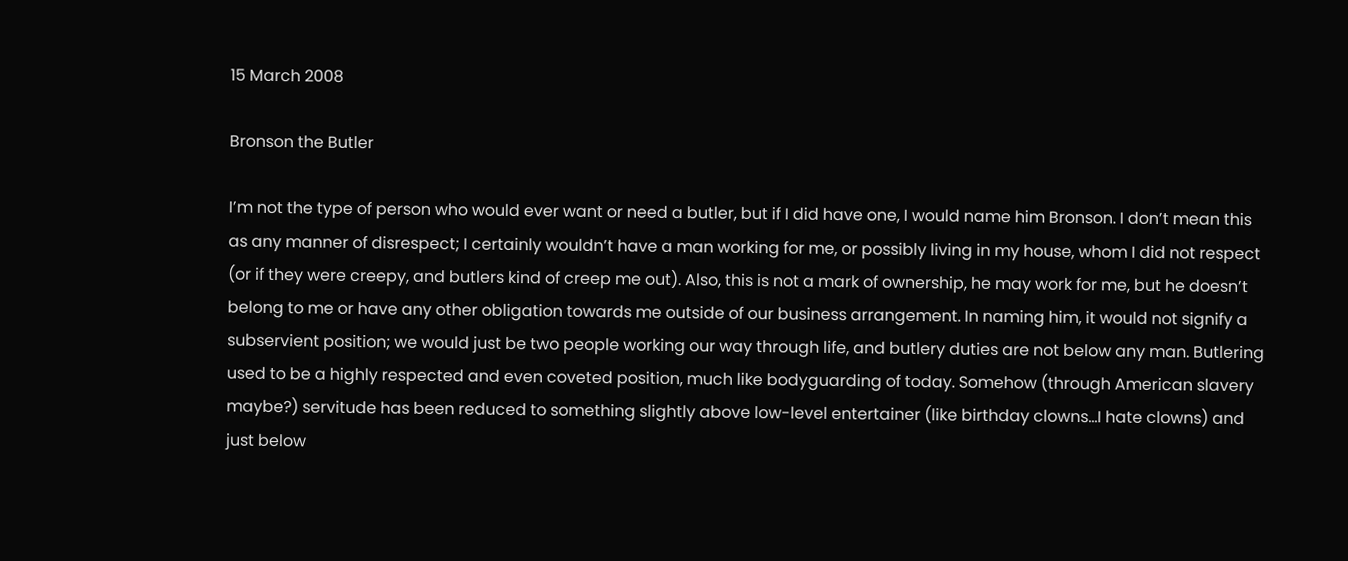15 March 2008

Bronson the Butler

I’m not the type of person who would ever want or need a butler, but if I did have one, I would name him Bronson. I don’t mean this as any manner of disrespect; I certainly wouldn’t have a man working for me, or possibly living in my house, whom I did not respect (or if they were creepy, and butlers kind of creep me out). Also, this is not a mark of ownership, he may work for me, but he doesn’t belong to me or have any other obligation towards me outside of our business arrangement. In naming him, it would not signify a subservient position; we would just be two people working our way through life, and butlery duties are not below any man. Butlering used to be a highly respected and even coveted position, much like bodyguarding of today. Somehow (through American slavery maybe?) servitude has been reduced to something slightly above low-level entertainer (like birthday clowns…I hate clowns) and just below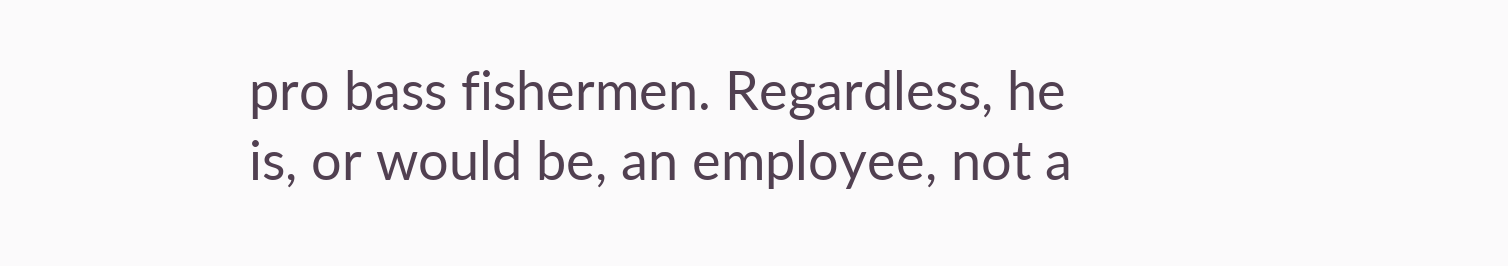pro bass fishermen. Regardless, he is, or would be, an employee, not a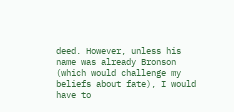deed. However, unless his name was already Bronson (which would challenge my beliefs about fate), I would have to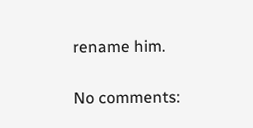rename him.

No comments: